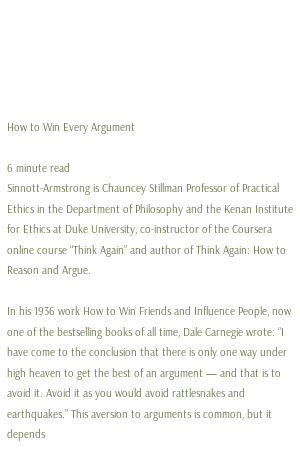How to Win Every Argument

6 minute read
Sinnott-Armstrong is Chauncey Stillman Professor of Practical Ethics in the Department of Philosophy and the Kenan Institute for Ethics at Duke University, co-instructor of the Coursera online course “Think Again” and author of Think Again: How to Reason and Argue.

In his 1936 work How to Win Friends and Influence People, now one of the bestselling books of all time, Dale Carnegie wrote: “I have come to the conclusion that there is only one way under high heaven to get the best of an argument — and that is to avoid it. Avoid it as you would avoid rattlesnakes and earthquakes.” This aversion to arguments is common, but it depends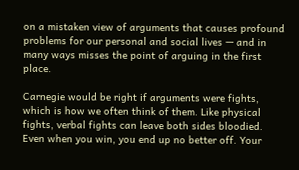on a mistaken view of arguments that causes profound problems for our personal and social lives — and in many ways misses the point of arguing in the first place.

Carnegie would be right if arguments were fights, which is how we often think of them. Like physical fights, verbal fights can leave both sides bloodied. Even when you win, you end up no better off. Your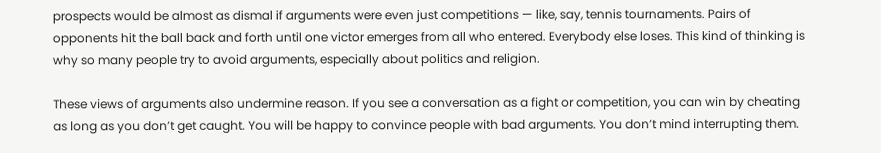prospects would be almost as dismal if arguments were even just competitions — like, say, tennis tournaments. Pairs of opponents hit the ball back and forth until one victor emerges from all who entered. Everybody else loses. This kind of thinking is why so many people try to avoid arguments, especially about politics and religion.

These views of arguments also undermine reason. If you see a conversation as a fight or competition, you can win by cheating as long as you don’t get caught. You will be happy to convince people with bad arguments. You don’t mind interrupting them.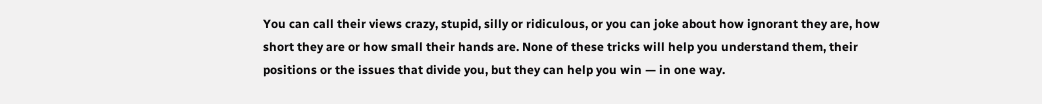You can call their views crazy, stupid, silly or ridiculous, or you can joke about how ignorant they are, how short they are or how small their hands are. None of these tricks will help you understand them, their positions or the issues that divide you, but they can help you win — in one way.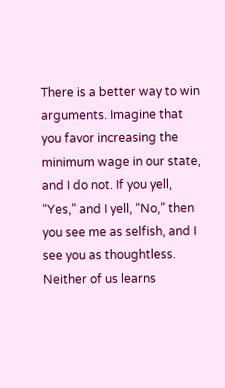There is a better way to win arguments. Imagine that you favor increasing the minimum wage in our state, and I do not. If you yell, “Yes,” and I yell, “No,” then you see me as selfish, and I see you as thoughtless. Neither of us learns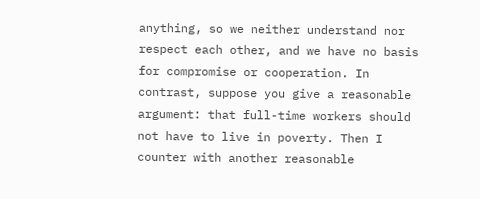anything, so we neither understand nor respect each other, and we have no basis for compromise or cooperation. In contrast, suppose you give a reasonable argument: that full-time workers should not have to live in poverty. Then I counter with another reasonable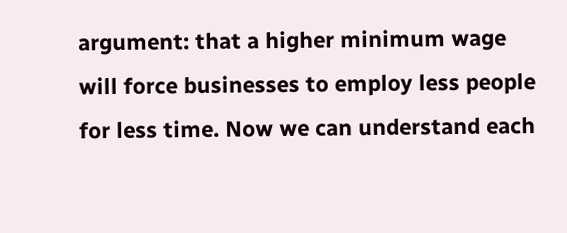argument: that a higher minimum wage will force businesses to employ less people for less time. Now we can understand each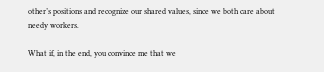other’s positions and recognize our shared values, since we both care about needy workers.

What if, in the end, you convince me that we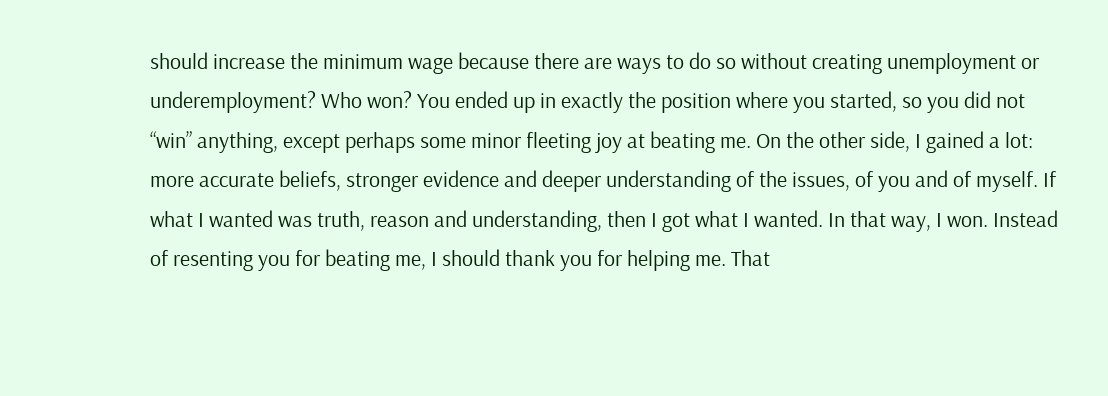should increase the minimum wage because there are ways to do so without creating unemployment or underemployment? Who won? You ended up in exactly the position where you started, so you did not “win” anything, except perhaps some minor fleeting joy at beating me. On the other side, I gained a lot: more accurate beliefs, stronger evidence and deeper understanding of the issues, of you and of myself. If what I wanted was truth, reason and understanding, then I got what I wanted. In that way, I won. Instead of resenting you for beating me, I should thank you for helping me. That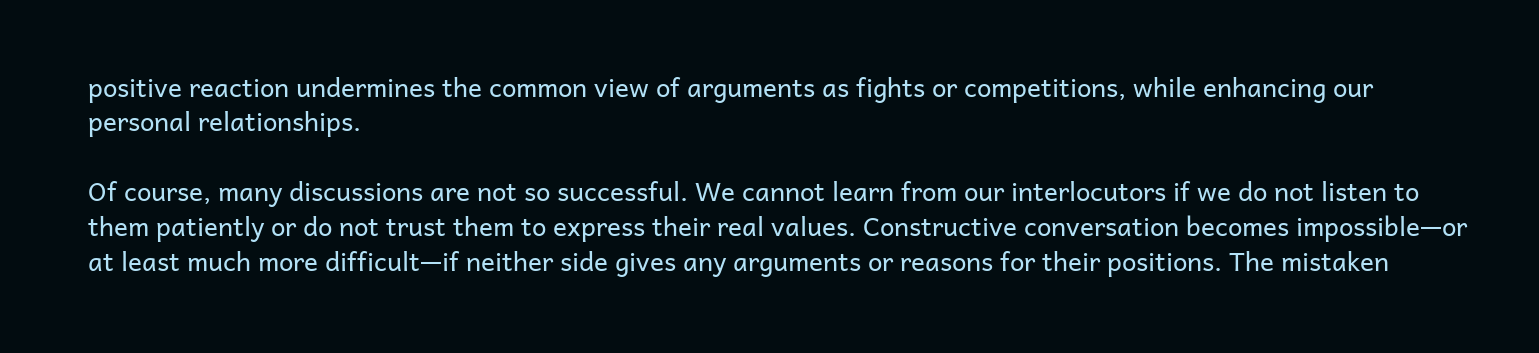positive reaction undermines the common view of arguments as fights or competitions, while enhancing our personal relationships.

Of course, many discussions are not so successful. We cannot learn from our interlocutors if we do not listen to them patiently or do not trust them to express their real values. Constructive conversation becomes impossible—or at least much more difficult—if neither side gives any arguments or reasons for their positions. The mistaken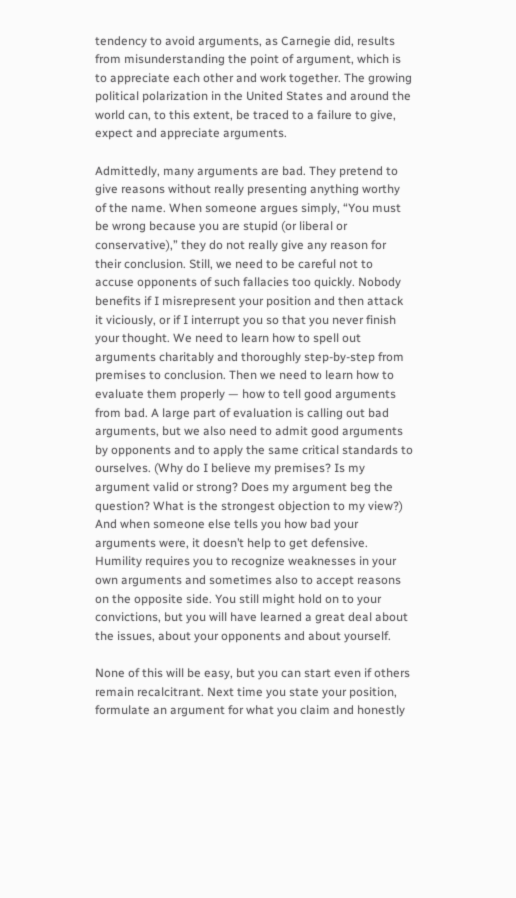tendency to avoid arguments, as Carnegie did, results from misunderstanding the point of argument, which is to appreciate each other and work together. The growing political polarization in the United States and around the world can, to this extent, be traced to a failure to give, expect and appreciate arguments.

Admittedly, many arguments are bad. They pretend to give reasons without really presenting anything worthy of the name. When someone argues simply, “You must be wrong because you are stupid (or liberal or conservative),” they do not really give any reason for their conclusion. Still, we need to be careful not to accuse opponents of such fallacies too quickly. Nobody benefits if I misrepresent your position and then attack it viciously, or if I interrupt you so that you never finish your thought. We need to learn how to spell out arguments charitably and thoroughly step-by-step from premises to conclusion. Then we need to learn how to evaluate them properly — how to tell good arguments from bad. A large part of evaluation is calling out bad arguments, but we also need to admit good arguments by opponents and to apply the same critical standards to ourselves. (Why do I believe my premises? Is my argument valid or strong? Does my argument beg the question? What is the strongest objection to my view?) And when someone else tells you how bad your arguments were, it doesn’t help to get defensive. Humility requires you to recognize weaknesses in your own arguments and sometimes also to accept reasons on the opposite side. You still might hold on to your convictions, but you will have learned a great deal about the issues, about your opponents and about yourself.

None of this will be easy, but you can start even if others remain recalcitrant. Next time you state your position, formulate an argument for what you claim and honestly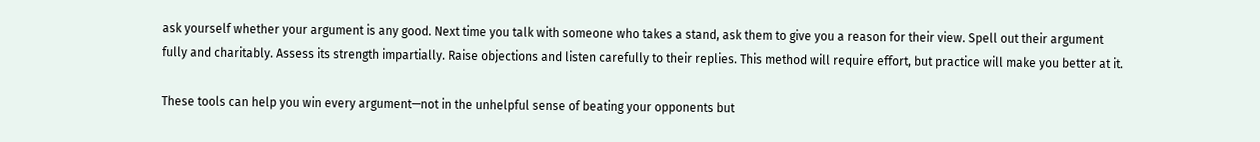ask yourself whether your argument is any good. Next time you talk with someone who takes a stand, ask them to give you a reason for their view. Spell out their argument fully and charitably. Assess its strength impartially. Raise objections and listen carefully to their replies. This method will require effort, but practice will make you better at it.

These tools can help you win every argument—not in the unhelpful sense of beating your opponents but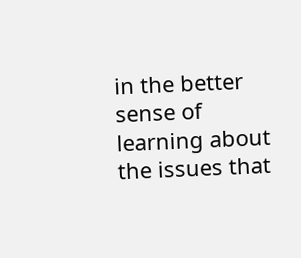in the better sense of learning about the issues that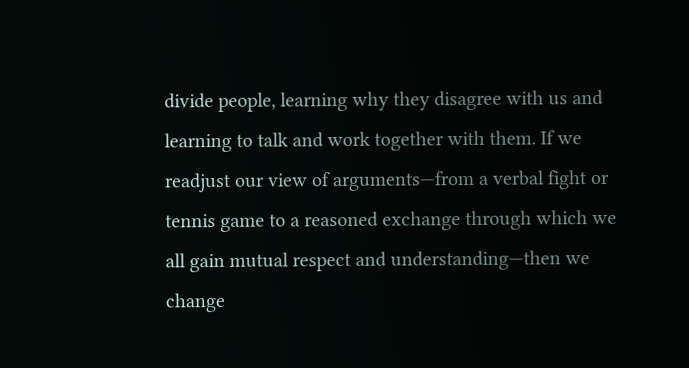divide people, learning why they disagree with us and learning to talk and work together with them. If we readjust our view of arguments—from a verbal fight or tennis game to a reasoned exchange through which we all gain mutual respect and understanding—then we change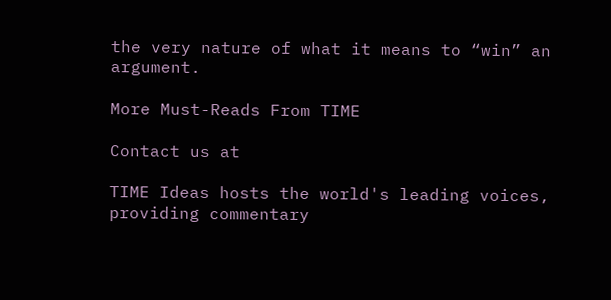the very nature of what it means to “win” an argument.

More Must-Reads From TIME

Contact us at

TIME Ideas hosts the world's leading voices, providing commentary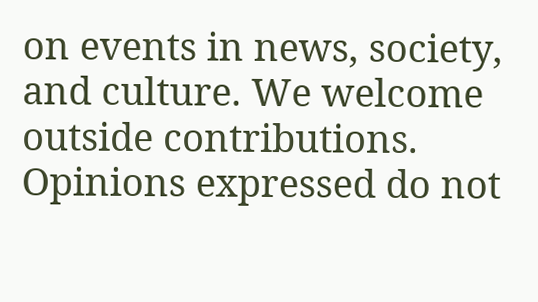on events in news, society, and culture. We welcome outside contributions. Opinions expressed do not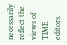necessarily reflect the views of TIME editors.